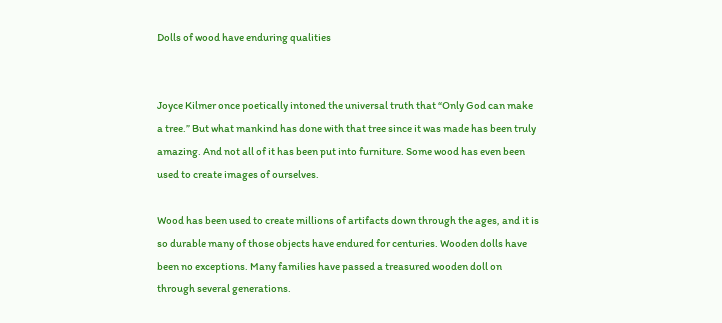Dolls of wood have enduring qualities


Joyce Kilmer once poetically intoned the universal truth that “Only God can make a tree.” But what mankind has done with that tree since it was made has been truly amazing. And not all of it has been put into furniture. Some wood has even been used to create images of ourselves.

Wood has been used to create millions of artifacts down through the ages, and it is so durable many of those objects have endured for centuries. Wooden dolls have been no exceptions. Many families have passed a treasured wooden doll on through several generations.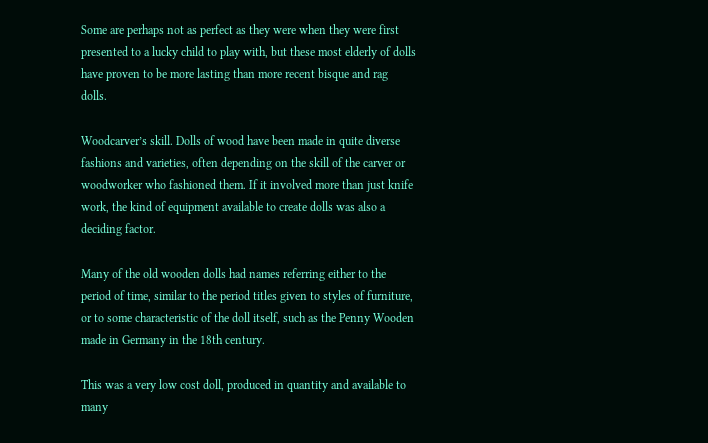Some are perhaps not as perfect as they were when they were first presented to a lucky child to play with, but these most elderly of dolls have proven to be more lasting than more recent bisque and rag dolls.

Woodcarver’s skill. Dolls of wood have been made in quite diverse fashions and varieties, often depending on the skill of the carver or woodworker who fashioned them. If it involved more than just knife work, the kind of equipment available to create dolls was also a deciding factor.

Many of the old wooden dolls had names referring either to the period of time, similar to the period titles given to styles of furniture, or to some characteristic of the doll itself, such as the Penny Wooden made in Germany in the 18th century.

This was a very low cost doll, produced in quantity and available to many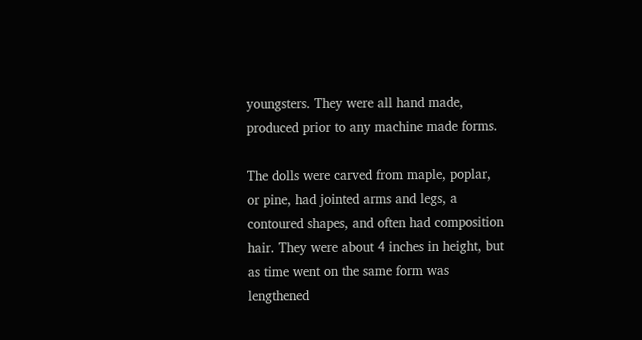youngsters. They were all hand made, produced prior to any machine made forms.

The dolls were carved from maple, poplar, or pine, had jointed arms and legs, a contoured shapes, and often had composition hair. They were about 4 inches in height, but as time went on the same form was lengthened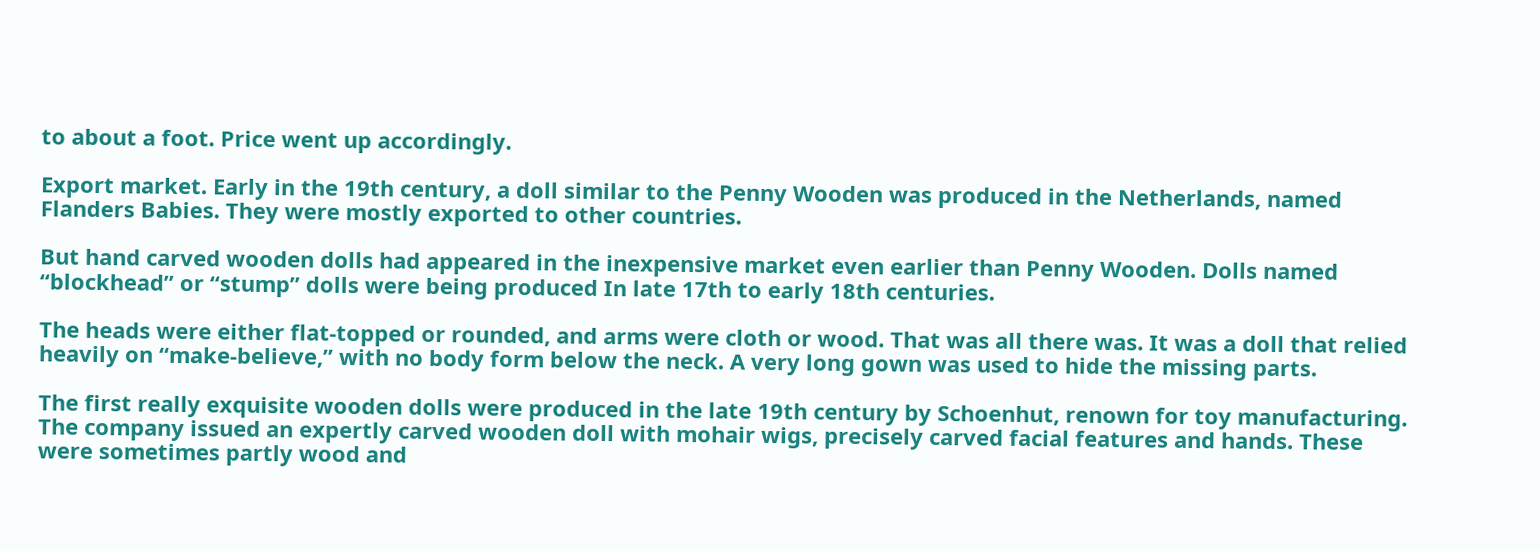to about a foot. Price went up accordingly.

Export market. Early in the 19th century, a doll similar to the Penny Wooden was produced in the Netherlands, named Flanders Babies. They were mostly exported to other countries.

But hand carved wooden dolls had appeared in the inexpensive market even earlier than Penny Wooden. Dolls named “blockhead” or “stump” dolls were being produced In late 17th to early 18th centuries.

The heads were either flat-topped or rounded, and arms were cloth or wood. That was all there was. It was a doll that relied heavily on “make-believe,” with no body form below the neck. A very long gown was used to hide the missing parts.

The first really exquisite wooden dolls were produced in the late 19th century by Schoenhut, renown for toy manufacturing. The company issued an expertly carved wooden doll with mohair wigs, precisely carved facial features and hands. These were sometimes partly wood and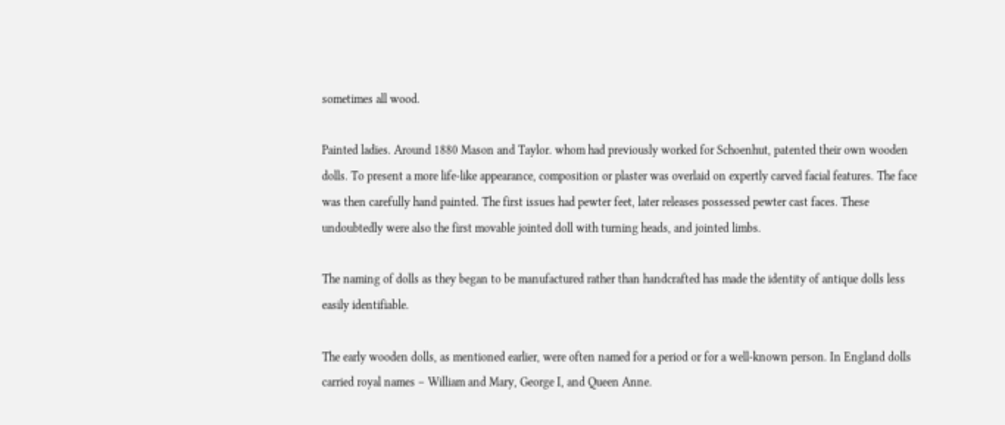sometimes all wood.

Painted ladies. Around 1880 Mason and Taylor. whom had previously worked for Schoenhut, patented their own wooden dolls. To present a more life-like appearance, composition or plaster was overlaid on expertly carved facial features. The face was then carefully hand painted. The first issues had pewter feet, later releases possessed pewter cast faces. These undoubtedly were also the first movable jointed doll with turning heads, and jointed limbs.

The naming of dolls as they began to be manufactured rather than handcrafted has made the identity of antique dolls less easily identifiable.

The early wooden dolls, as mentioned earlier, were often named for a period or for a well-known person. In England dolls carried royal names – William and Mary, George I, and Queen Anne.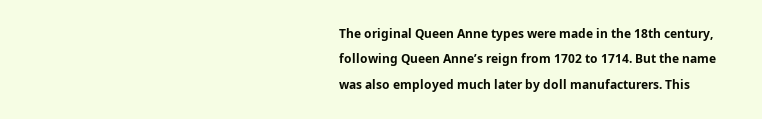The original Queen Anne types were made in the 18th century, following Queen Anne’s reign from 1702 to 1714. But the name was also employed much later by doll manufacturers. This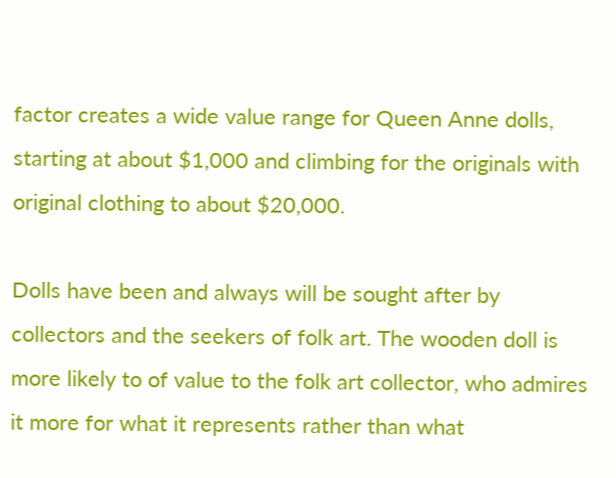factor creates a wide value range for Queen Anne dolls, starting at about $1,000 and climbing for the originals with original clothing to about $20,000.

Dolls have been and always will be sought after by collectors and the seekers of folk art. The wooden doll is more likely to of value to the folk art collector, who admires it more for what it represents rather than what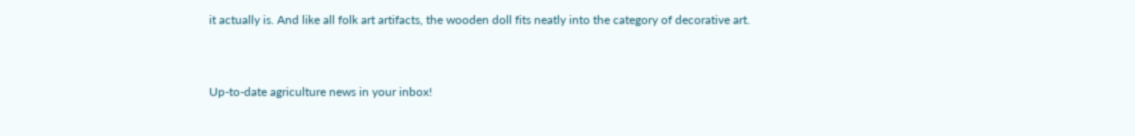it actually is. And like all folk art artifacts, the wooden doll fits neatly into the category of decorative art.


Up-to-date agriculture news in your inbox!